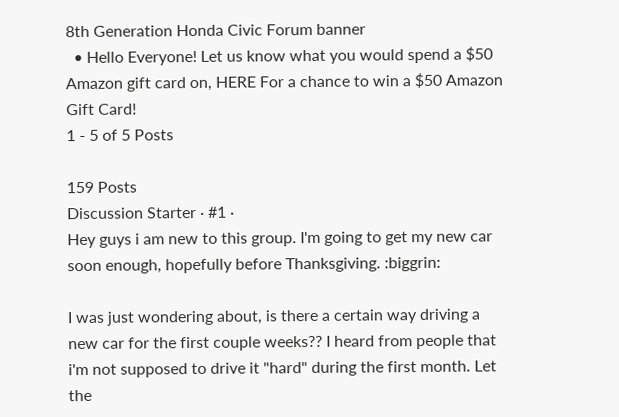8th Generation Honda Civic Forum banner
  • Hello Everyone! Let us know what you would spend a $50 Amazon gift card on, HERE For a chance to win a $50 Amazon Gift Card!
1 - 5 of 5 Posts

159 Posts
Discussion Starter · #1 ·
Hey guys i am new to this group. I'm going to get my new car soon enough, hopefully before Thanksgiving. :biggrin:

I was just wondering about, is there a certain way driving a new car for the first couple weeks?? I heard from people that i'm not supposed to drive it "hard" during the first month. Let the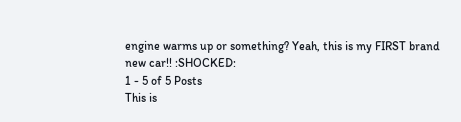engine warms up or something? Yeah, this is my FIRST brand new car!! :SHOCKED:
1 - 5 of 5 Posts
This is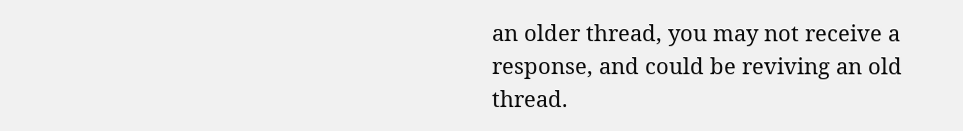an older thread, you may not receive a response, and could be reviving an old thread.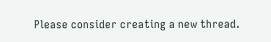Please consider creating a new thread.